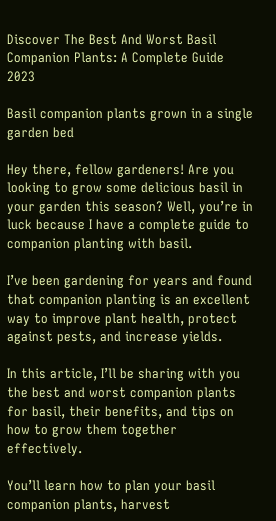Discover The Best And Worst Basil Companion Plants: A Complete Guide 2023

Basil companion plants grown in a single garden bed

Hey there, fellow gardeners! Are you looking to grow some delicious basil in your garden this season? Well, you’re in luck because I have a complete guide to companion planting with basil.

I’ve been gardening for years and found that companion planting is an excellent way to improve plant health, protect against pests, and increase yields.

In this article, I’ll be sharing with you the best and worst companion plants for basil, their benefits, and tips on how to grow them together effectively.

You’ll learn how to plan your basil companion plants, harvest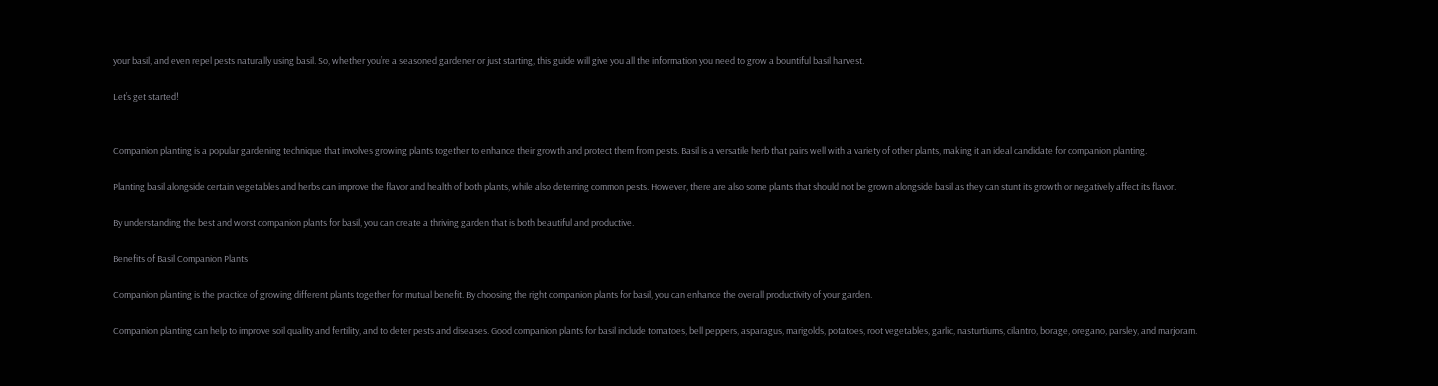your basil, and even repel pests naturally using basil. So, whether you’re a seasoned gardener or just starting, this guide will give you all the information you need to grow a bountiful basil harvest.

Let’s get started!


Companion planting is a popular gardening technique that involves growing plants together to enhance their growth and protect them from pests. Basil is a versatile herb that pairs well with a variety of other plants, making it an ideal candidate for companion planting.

Planting basil alongside certain vegetables and herbs can improve the flavor and health of both plants, while also deterring common pests. However, there are also some plants that should not be grown alongside basil as they can stunt its growth or negatively affect its flavor.

By understanding the best and worst companion plants for basil, you can create a thriving garden that is both beautiful and productive.

Benefits of Basil Companion Plants

Companion planting is the practice of growing different plants together for mutual benefit. By choosing the right companion plants for basil, you can enhance the overall productivity of your garden.

Companion planting can help to improve soil quality and fertility, and to deter pests and diseases. Good companion plants for basil include tomatoes, bell peppers, asparagus, marigolds, potatoes, root vegetables, garlic, nasturtiums, cilantro, borage, oregano, parsley, and marjoram.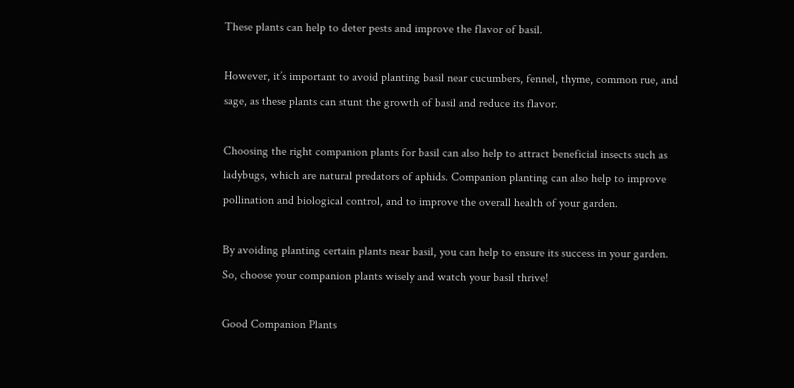These plants can help to deter pests and improve the flavor of basil.

However, it’s important to avoid planting basil near cucumbers, fennel, thyme, common rue, and sage, as these plants can stunt the growth of basil and reduce its flavor.

Choosing the right companion plants for basil can also help to attract beneficial insects such as ladybugs, which are natural predators of aphids. Companion planting can also help to improve pollination and biological control, and to improve the overall health of your garden.

By avoiding planting certain plants near basil, you can help to ensure its success in your garden. So, choose your companion plants wisely and watch your basil thrive!

Good Companion Plants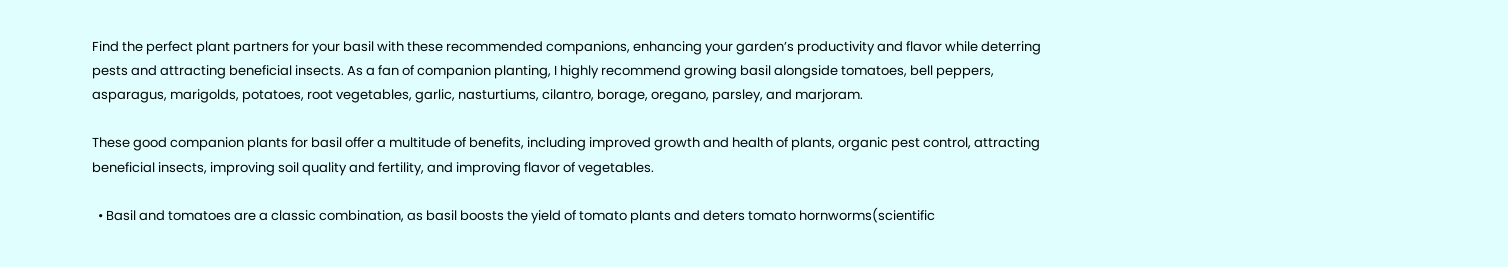Find the perfect plant partners for your basil with these recommended companions, enhancing your garden’s productivity and flavor while deterring pests and attracting beneficial insects. As a fan of companion planting, I highly recommend growing basil alongside tomatoes, bell peppers, asparagus, marigolds, potatoes, root vegetables, garlic, nasturtiums, cilantro, borage, oregano, parsley, and marjoram.

These good companion plants for basil offer a multitude of benefits, including improved growth and health of plants, organic pest control, attracting beneficial insects, improving soil quality and fertility, and improving flavor of vegetables.

  • Basil and tomatoes are a classic combination, as basil boosts the yield of tomato plants and deters tomato hornworms(scientific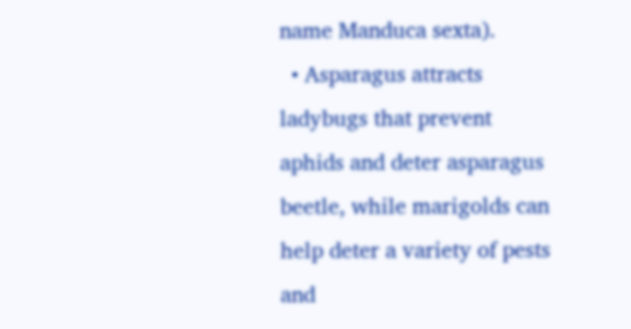name Manduca sexta).
  • Asparagus attracts ladybugs that prevent aphids and deter asparagus beetle, while marigolds can help deter a variety of pests and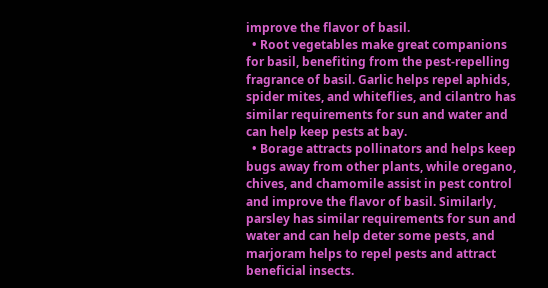improve the flavor of basil.
  • Root vegetables make great companions for basil, benefiting from the pest-repelling fragrance of basil. Garlic helps repel aphids, spider mites, and whiteflies, and cilantro has similar requirements for sun and water and can help keep pests at bay.
  • Borage attracts pollinators and helps keep bugs away from other plants, while oregano, chives, and chamomile assist in pest control and improve the flavor of basil. Similarly, parsley has similar requirements for sun and water and can help deter some pests, and marjoram helps to repel pests and attract beneficial insects.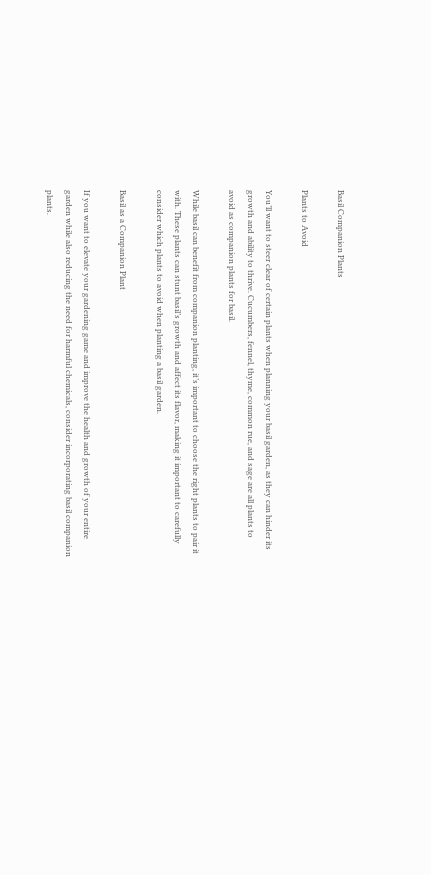Basil Companion Plants

Plants to Avoid

You’ll want to steer clear of certain plants when planning your basil garden, as they can hinder its growth and ability to thrive. Cucumbers, fennel, thyme, common rue, and sage are all plants to avoid as companion plants for basil.

While basil can benefit from companion planting, it’s important to choose the right plants to pair it with. These plants can stunt basil’s growth and affect its flavor, making it important to carefully consider which plants to avoid when planting a basil garden.

Basil as a Companion Plant

If you want to elevate your gardening game and improve the health and growth of your entire garden while also reducing the need for harmful chemicals, consider incorporating basil companion plants.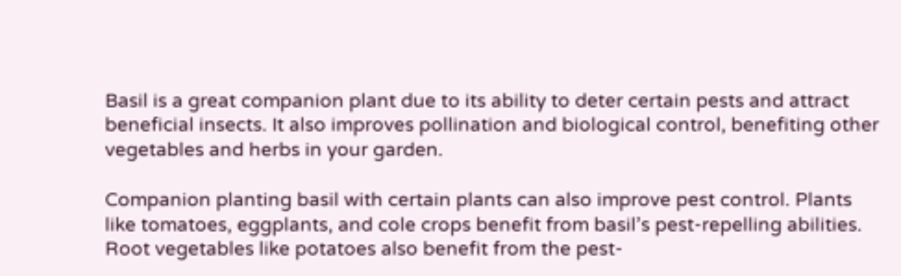Basil is a great companion plant due to its ability to deter certain pests and attract beneficial insects. It also improves pollination and biological control, benefiting other vegetables and herbs in your garden.

Companion planting basil with certain plants can also improve pest control. Plants like tomatoes, eggplants, and cole crops benefit from basil’s pest-repelling abilities. Root vegetables like potatoes also benefit from the pest-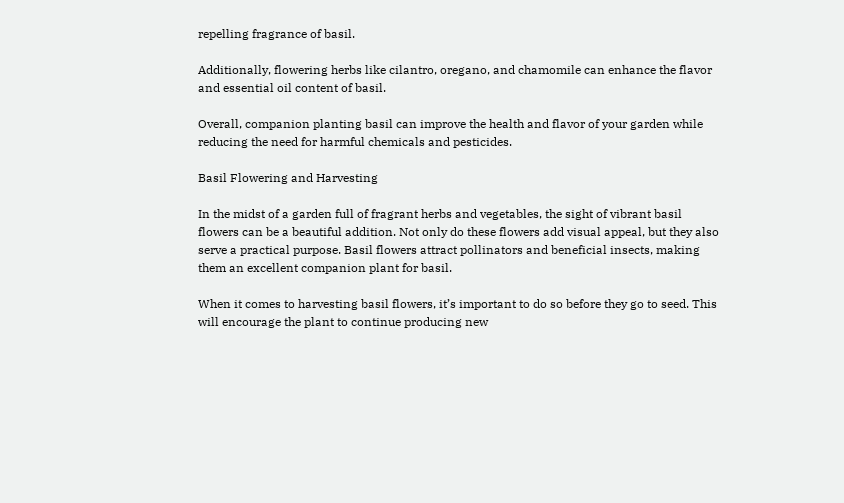repelling fragrance of basil.

Additionally, flowering herbs like cilantro, oregano, and chamomile can enhance the flavor and essential oil content of basil.

Overall, companion planting basil can improve the health and flavor of your garden while reducing the need for harmful chemicals and pesticides.

Basil Flowering and Harvesting

In the midst of a garden full of fragrant herbs and vegetables, the sight of vibrant basil flowers can be a beautiful addition. Not only do these flowers add visual appeal, but they also serve a practical purpose. Basil flowers attract pollinators and beneficial insects, making them an excellent companion plant for basil.

When it comes to harvesting basil flowers, it’s important to do so before they go to seed. This will encourage the plant to continue producing new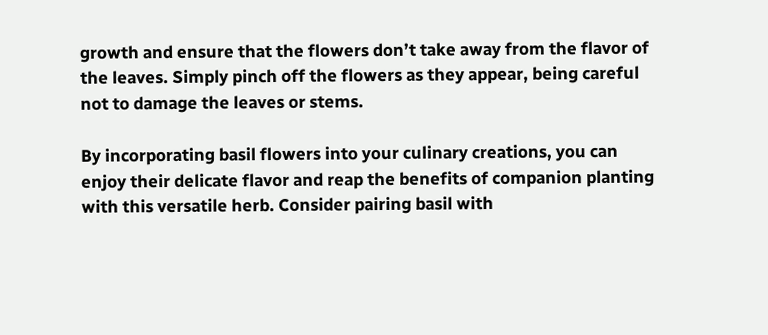growth and ensure that the flowers don’t take away from the flavor of the leaves. Simply pinch off the flowers as they appear, being careful not to damage the leaves or stems.

By incorporating basil flowers into your culinary creations, you can enjoy their delicate flavor and reap the benefits of companion planting with this versatile herb. Consider pairing basil with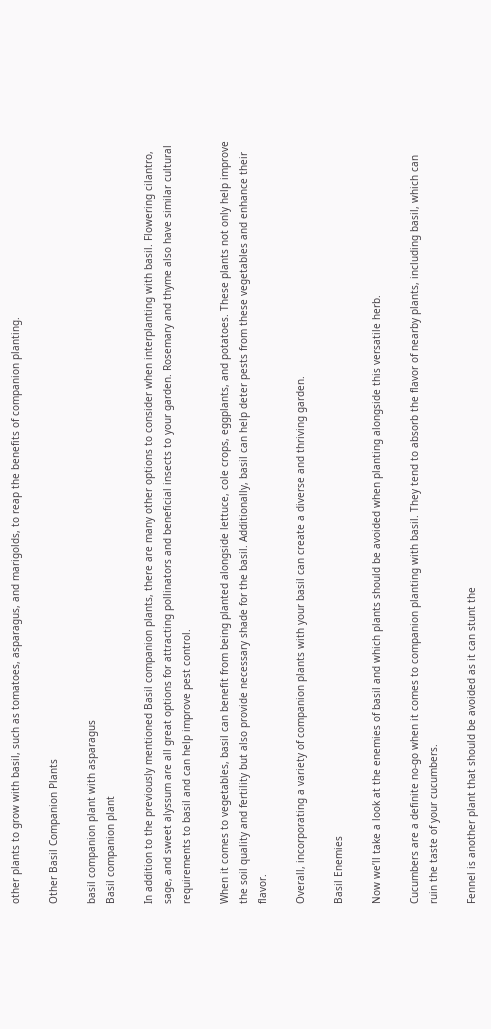other plants to grow with basil, such as tomatoes, asparagus, and marigolds, to reap the benefits of companion planting.

Other Basil Companion Plants

basil companion plant with asparagus
Basil companion plant

In addition to the previously mentioned Basil companion plants, there are many other options to consider when interplanting with basil. Flowering cilantro, sage, and sweet alyssum are all great options for attracting pollinators and beneficial insects to your garden. Rosemary and thyme also have similar cultural requirements to basil and can help improve pest control.

When it comes to vegetables, basil can benefit from being planted alongside lettuce, cole crops, eggplants, and potatoes. These plants not only help improve the soil quality and fertility but also provide necessary shade for the basil. Additionally, basil can help deter pests from these vegetables and enhance their flavor.

Overall, incorporating a variety of companion plants with your basil can create a diverse and thriving garden.

Basil Enemies

Now we’ll take a look at the enemies of basil and which plants should be avoided when planting alongside this versatile herb.

Cucumbers are a definite no-go when it comes to companion planting with basil. They tend to absorb the flavor of nearby plants, including basil, which can ruin the taste of your cucumbers.

Fennel is another plant that should be avoided as it can stunt the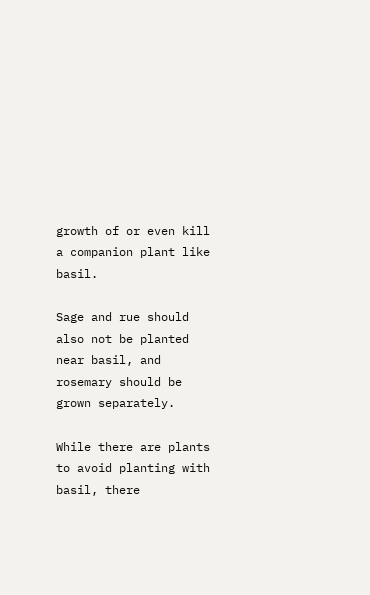growth of or even kill a companion plant like basil.

Sage and rue should also not be planted near basil, and rosemary should be grown separately.

While there are plants to avoid planting with basil, there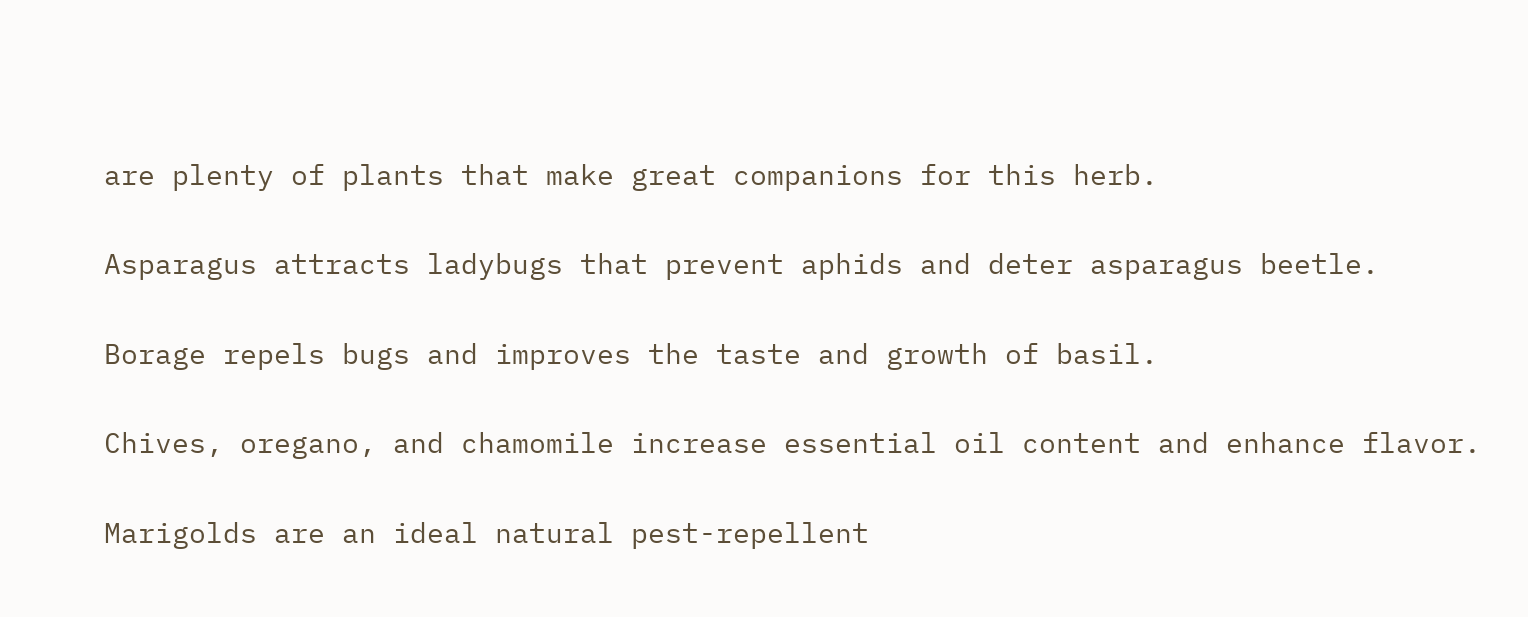are plenty of plants that make great companions for this herb.

Asparagus attracts ladybugs that prevent aphids and deter asparagus beetle.

Borage repels bugs and improves the taste and growth of basil.

Chives, oregano, and chamomile increase essential oil content and enhance flavor.

Marigolds are an ideal natural pest-repellent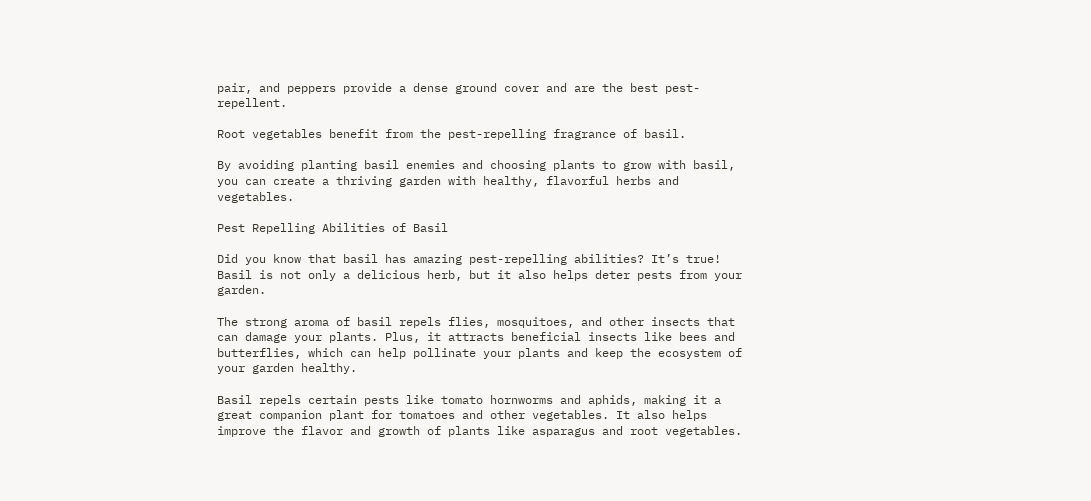pair, and peppers provide a dense ground cover and are the best pest-repellent.

Root vegetables benefit from the pest-repelling fragrance of basil.

By avoiding planting basil enemies and choosing plants to grow with basil, you can create a thriving garden with healthy, flavorful herbs and vegetables.

Pest Repelling Abilities of Basil

Did you know that basil has amazing pest-repelling abilities? It’s true! Basil is not only a delicious herb, but it also helps deter pests from your garden.

The strong aroma of basil repels flies, mosquitoes, and other insects that can damage your plants. Plus, it attracts beneficial insects like bees and butterflies, which can help pollinate your plants and keep the ecosystem of your garden healthy.

Basil repels certain pests like tomato hornworms and aphids, making it a great companion plant for tomatoes and other vegetables. It also helps improve the flavor and growth of plants like asparagus and root vegetables.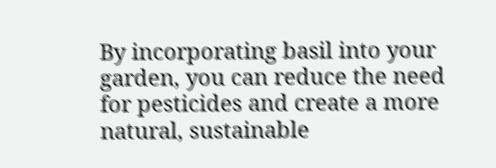By incorporating basil into your garden, you can reduce the need for pesticides and create a more natural, sustainable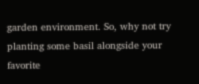garden environment. So, why not try planting some basil alongside your favorite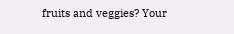fruits and veggies? Your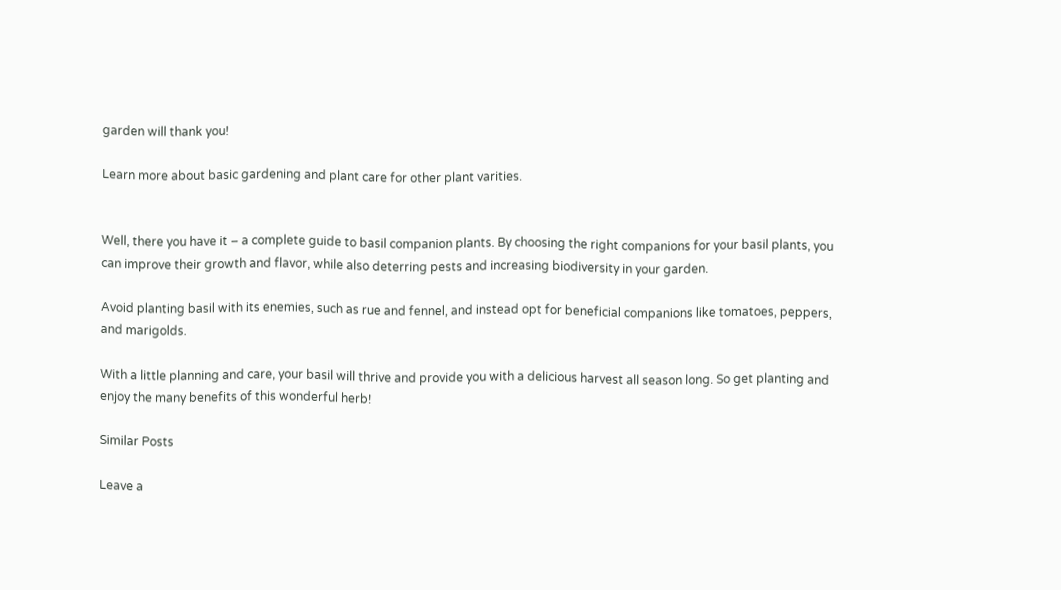garden will thank you!

Learn more about basic gardening and plant care for other plant varities.


Well, there you have it – a complete guide to basil companion plants. By choosing the right companions for your basil plants, you can improve their growth and flavor, while also deterring pests and increasing biodiversity in your garden.

Avoid planting basil with its enemies, such as rue and fennel, and instead opt for beneficial companions like tomatoes, peppers, and marigolds.

With a little planning and care, your basil will thrive and provide you with a delicious harvest all season long. So get planting and enjoy the many benefits of this wonderful herb!

Similar Posts

Leave a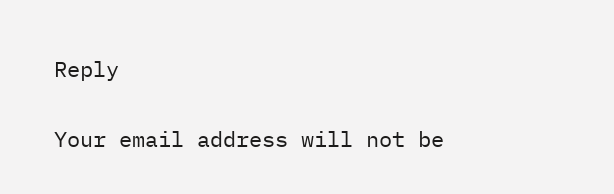Reply

Your email address will not be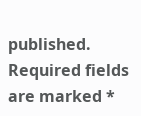published. Required fields are marked *